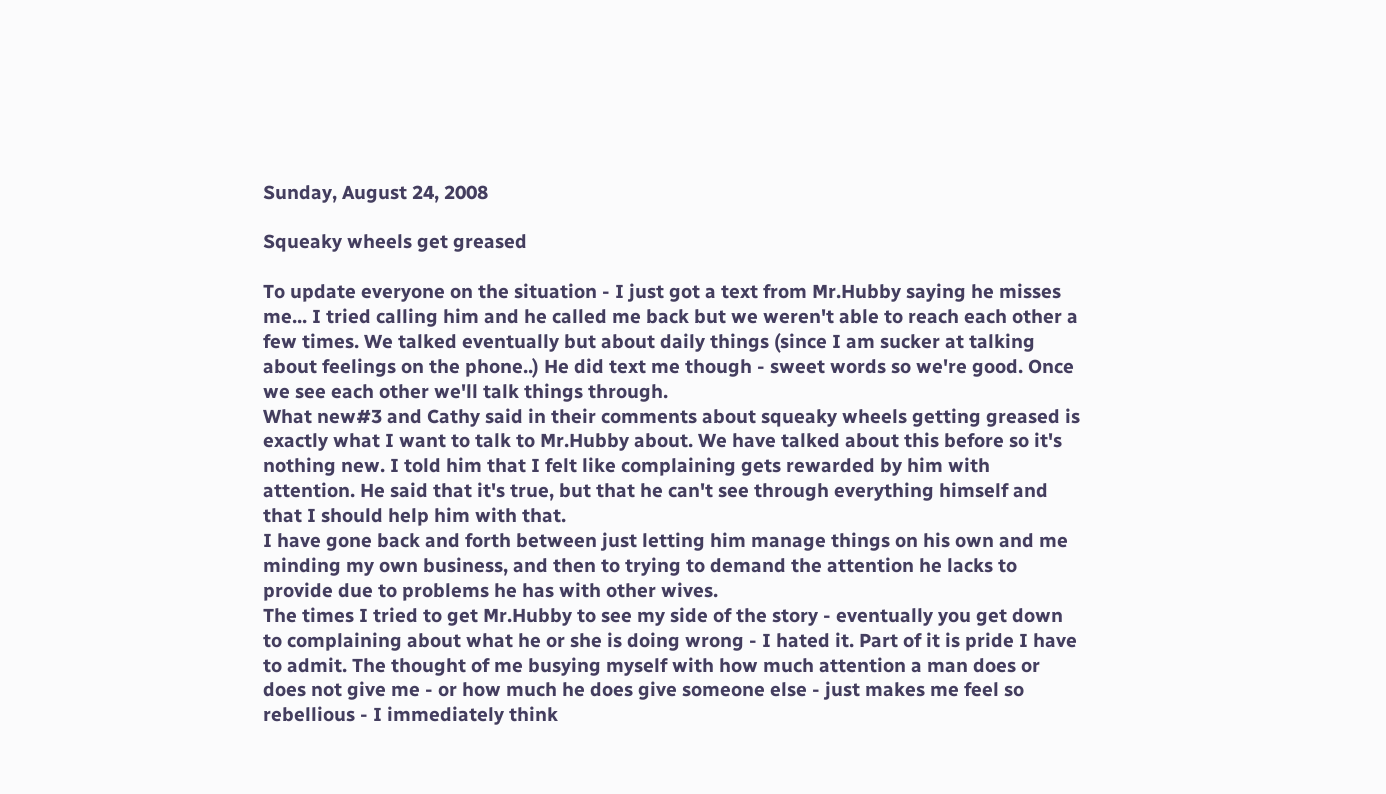Sunday, August 24, 2008

Squeaky wheels get greased

To update everyone on the situation - I just got a text from Mr.Hubby saying he misses me... I tried calling him and he called me back but we weren't able to reach each other a few times. We talked eventually but about daily things (since I am sucker at talking about feelings on the phone..) He did text me though - sweet words so we're good. Once we see each other we'll talk things through.
What new#3 and Cathy said in their comments about squeaky wheels getting greased is exactly what I want to talk to Mr.Hubby about. We have talked about this before so it's nothing new. I told him that I felt like complaining gets rewarded by him with attention. He said that it's true, but that he can't see through everything himself and that I should help him with that.
I have gone back and forth between just letting him manage things on his own and me minding my own business, and then to trying to demand the attention he lacks to provide due to problems he has with other wives.
The times I tried to get Mr.Hubby to see my side of the story - eventually you get down to complaining about what he or she is doing wrong - I hated it. Part of it is pride I have to admit. The thought of me busying myself with how much attention a man does or does not give me - or how much he does give someone else - just makes me feel so rebellious - I immediately think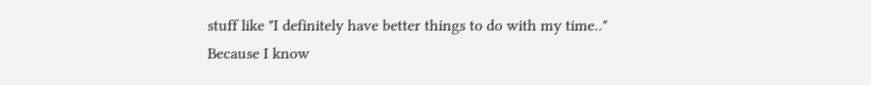stuff like "I definitely have better things to do with my time.."
Because I know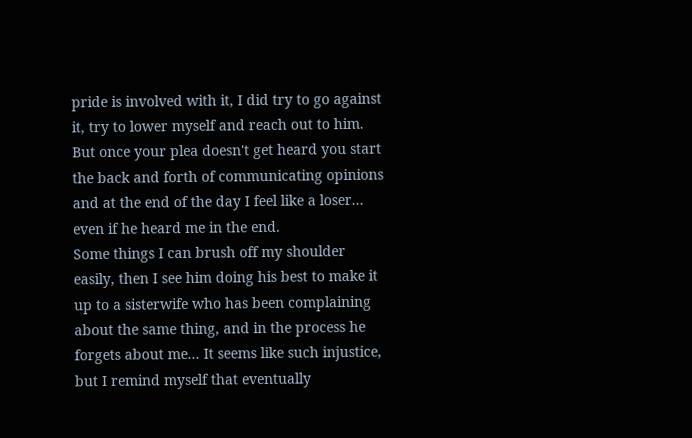pride is involved with it, I did try to go against it, try to lower myself and reach out to him. But once your plea doesn't get heard you start the back and forth of communicating opinions and at the end of the day I feel like a loser... even if he heard me in the end.
Some things I can brush off my shoulder easily, then I see him doing his best to make it up to a sisterwife who has been complaining about the same thing, and in the process he forgets about me... It seems like such injustice, but I remind myself that eventually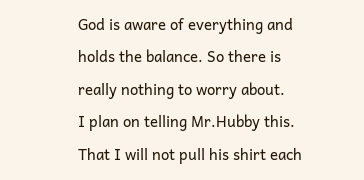God is aware of everything and holds the balance. So there is really nothing to worry about.
I plan on telling Mr.Hubby this. That I will not pull his shirt each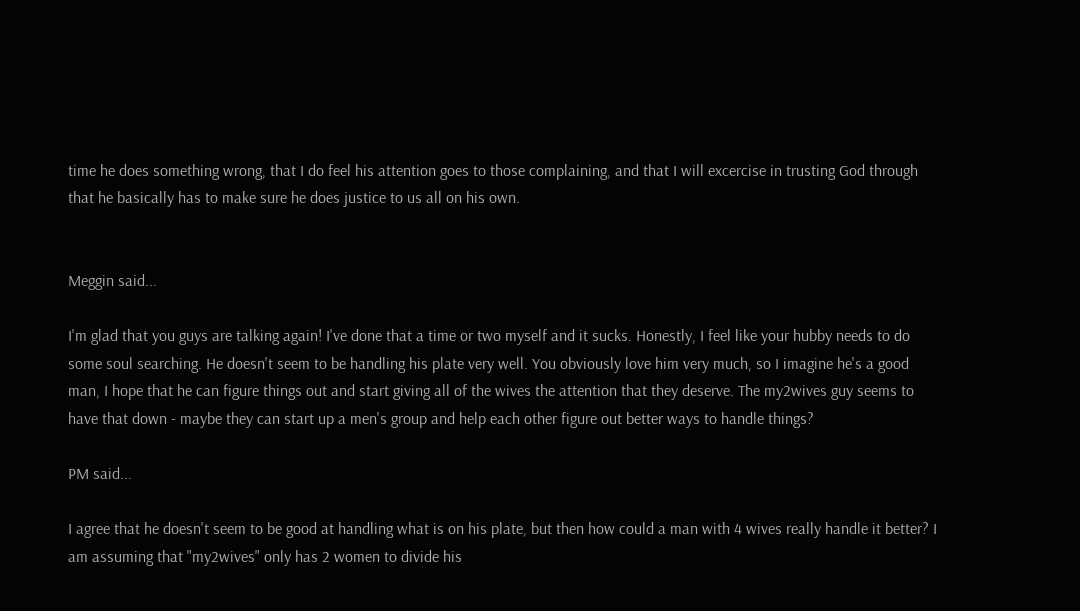time he does something wrong, that I do feel his attention goes to those complaining, and that I will excercise in trusting God through that he basically has to make sure he does justice to us all on his own.


Meggin said...

I'm glad that you guys are talking again! I've done that a time or two myself and it sucks. Honestly, I feel like your hubby needs to do some soul searching. He doesn't seem to be handling his plate very well. You obviously love him very much, so I imagine he's a good man, I hope that he can figure things out and start giving all of the wives the attention that they deserve. The my2wives guy seems to have that down - maybe they can start up a men's group and help each other figure out better ways to handle things?

PM said...

I agree that he doesn't seem to be good at handling what is on his plate, but then how could a man with 4 wives really handle it better? I am assuming that "my2wives" only has 2 women to divide his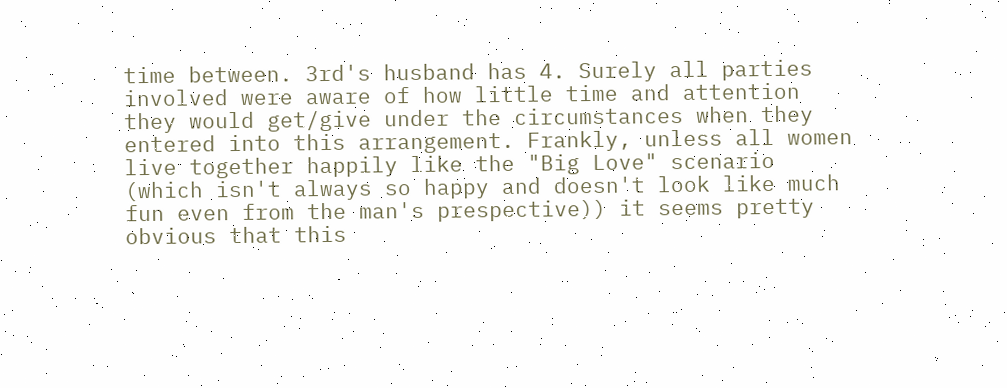time between. 3rd's husband has 4. Surely all parties involved were aware of how little time and attention they would get/give under the circumstances when they entered into this arrangement. Frankly, unless all women live together happily like the "Big Love" scenario (which isn't always so happy and doesn't look like much fun even from the man's prespective)) it seems pretty obvious that this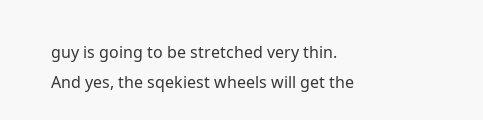guy is going to be stretched very thin. And yes, the sqekiest wheels will get the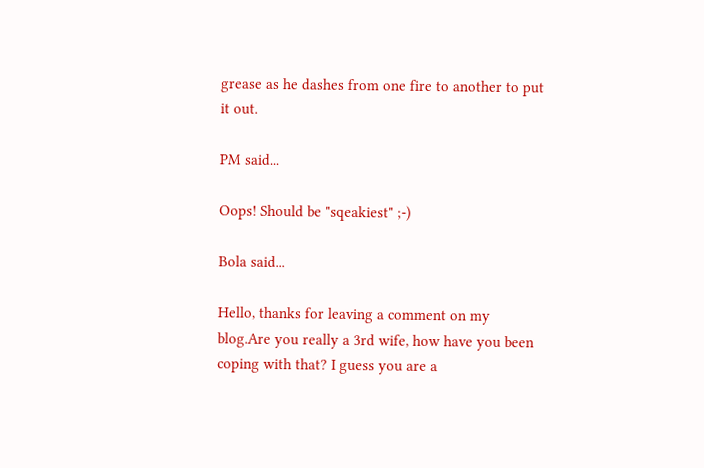grease as he dashes from one fire to another to put it out.

PM said...

Oops! Should be "sqeakiest" ;-)

Bola said...

Hello, thanks for leaving a comment on my blog.Are you really a 3rd wife, how have you been coping with that? I guess you are a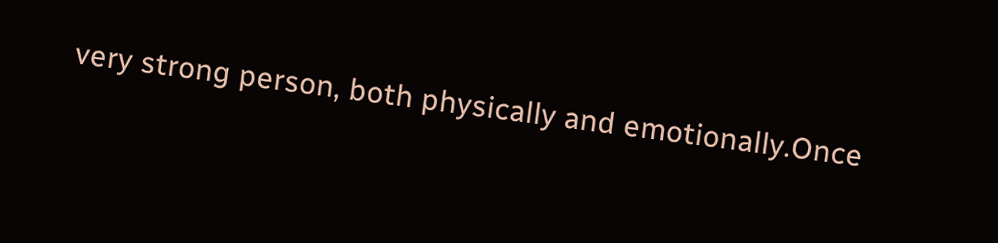very strong person, both physically and emotionally.Once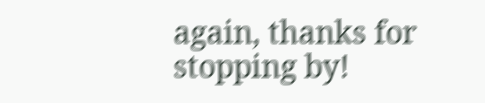again, thanks for stopping by!